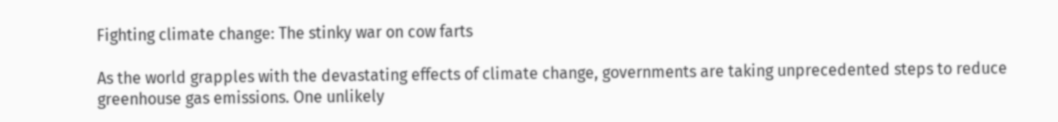Fighting climate change: The stinky war on cow farts

As the world grapples with the devastating effects of climate change, governments are taking unprecedented steps to reduce greenhouse gas emissions. One unlikely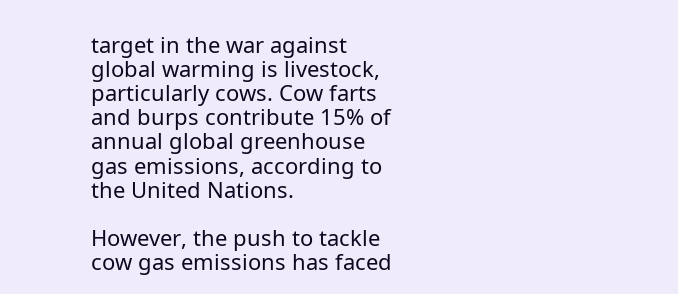target in the war against global warming is livestock, particularly cows. Cow farts and burps contribute 15% of annual global greenhouse gas emissions, according to the United Nations.

However, the push to tackle cow gas emissions has faced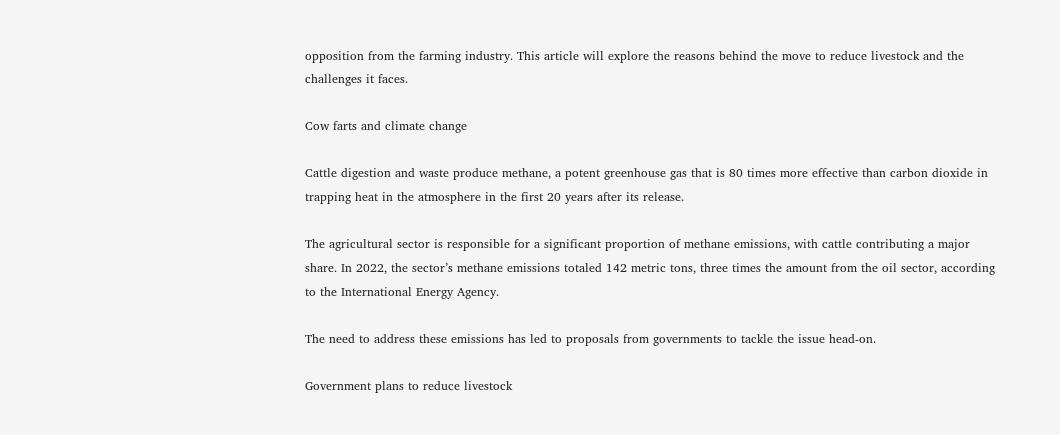opposition from the farming industry. This article will explore the reasons behind the move to reduce livestock and the challenges it faces.

Cow farts and climate change

Cattle digestion and waste produce methane, a potent greenhouse gas that is 80 times more effective than carbon dioxide in trapping heat in the atmosphere in the first 20 years after its release.

The agricultural sector is responsible for a significant proportion of methane emissions, with cattle contributing a major share. In 2022, the sector’s methane emissions totaled 142 metric tons, three times the amount from the oil sector, according to the International Energy Agency.

The need to address these emissions has led to proposals from governments to tackle the issue head-on.

Government plans to reduce livestock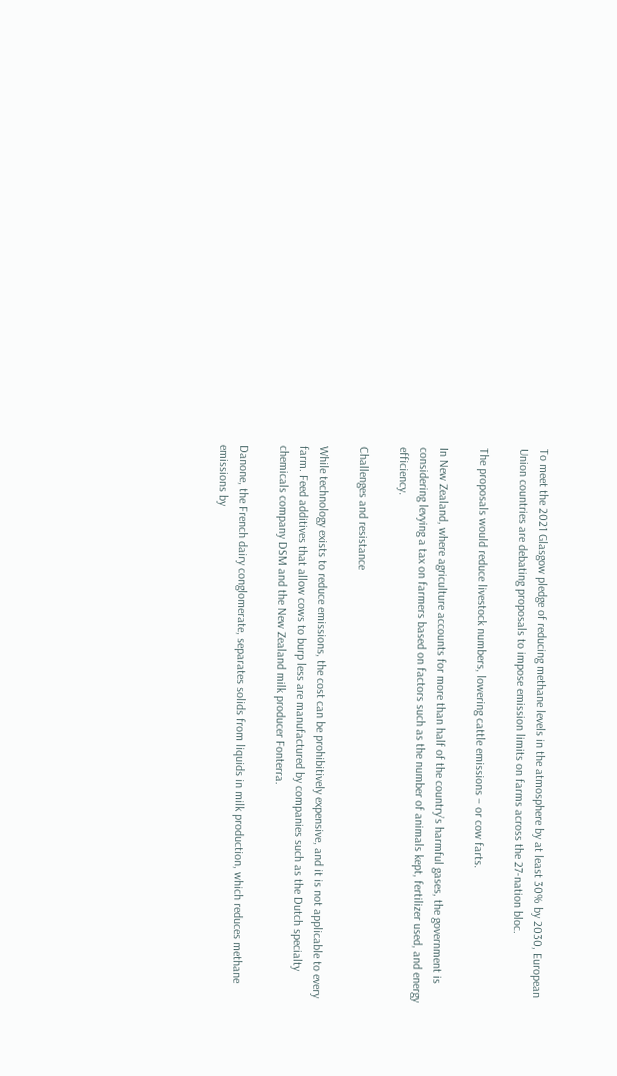To meet the 2021 Glasgow pledge of reducing methane levels in the atmosphere by at least 30% by 2030, European Union countries are debating proposals to impose emission limits on farms across the 27-nation bloc.

The proposals would reduce livestock numbers, lowering cattle emissions – or cow farts.

In New Zealand, where agriculture accounts for more than half of the country’s harmful gases, the government is considering levying a tax on farmers based on factors such as the number of animals kept, fertilizer used, and energy efficiency.

Challenges and resistance

While technology exists to reduce emissions, the cost can be prohibitively expensive, and it is not applicable to every farm. Feed additives that allow cows to burp less are manufactured by companies such as the Dutch specialty chemicals company DSM and the New Zealand milk producer Fonterra.

Danone, the French dairy conglomerate, separates solids from liquids in milk production, which reduces methane emissions by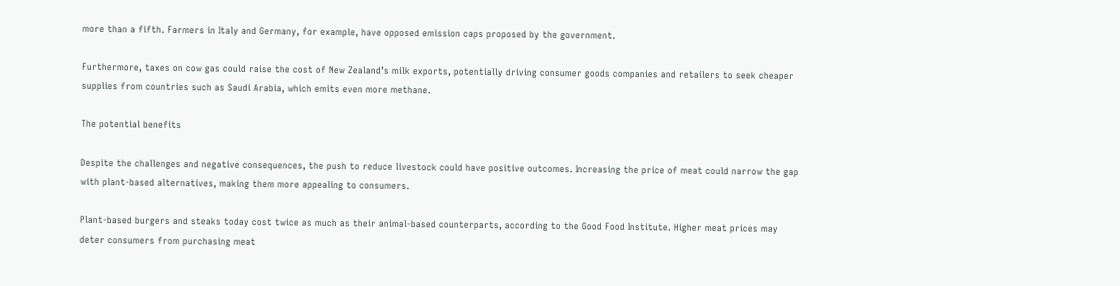more than a fifth. Farmers in Italy and Germany, for example, have opposed emission caps proposed by the government.

Furthermore, taxes on cow gas could raise the cost of New Zealand’s milk exports, potentially driving consumer goods companies and retailers to seek cheaper supplies from countries such as Saudi Arabia, which emits even more methane.

The potential benefits

Despite the challenges and negative consequences, the push to reduce livestock could have positive outcomes. Increasing the price of meat could narrow the gap with plant-based alternatives, making them more appealing to consumers.

Plant-based burgers and steaks today cost twice as much as their animal-based counterparts, according to the Good Food Institute. Higher meat prices may deter consumers from purchasing meat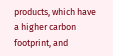products, which have a higher carbon footprint, and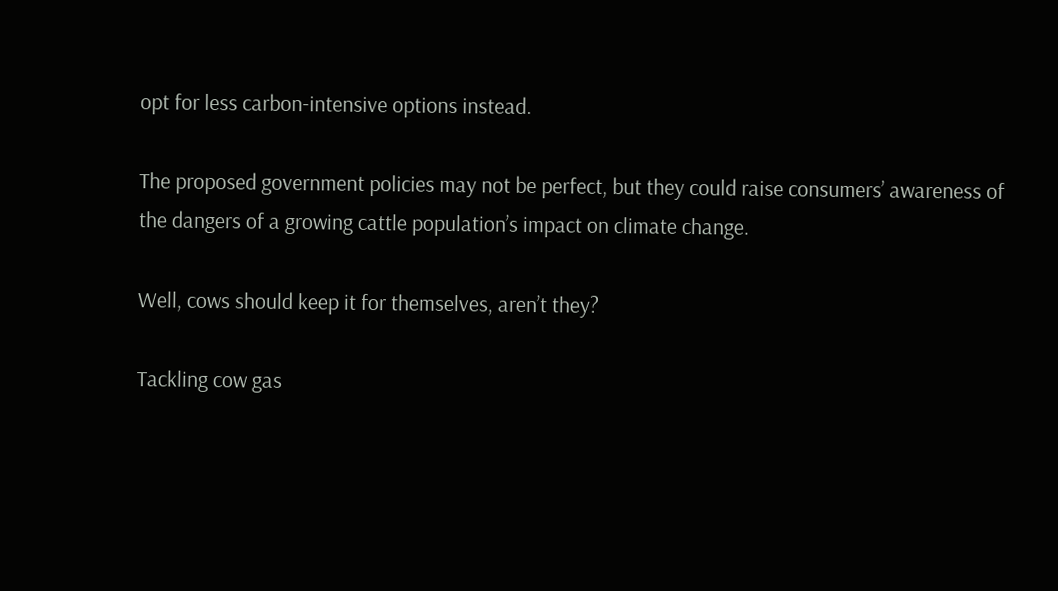opt for less carbon-intensive options instead.

The proposed government policies may not be perfect, but they could raise consumers’ awareness of the dangers of a growing cattle population’s impact on climate change.

Well, cows should keep it for themselves, aren’t they?

Tackling cow gas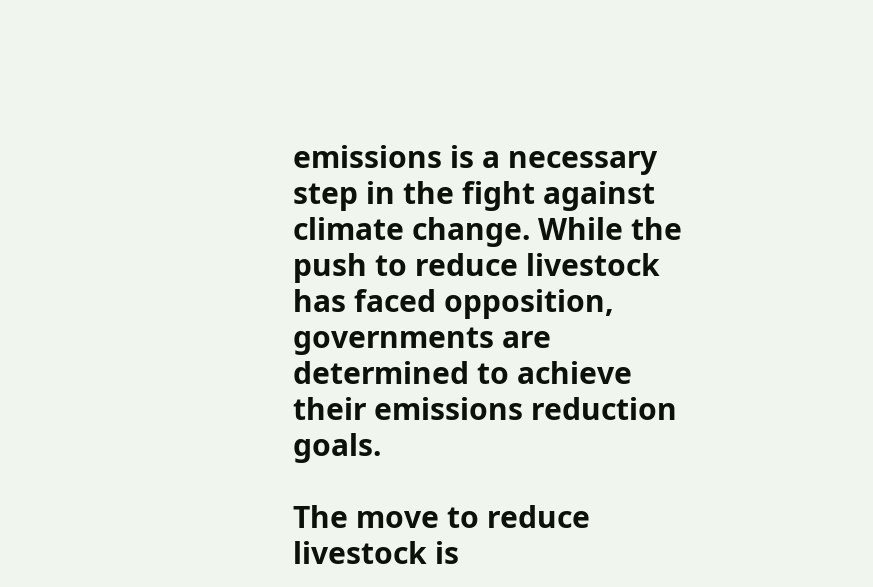emissions is a necessary step in the fight against climate change. While the push to reduce livestock has faced opposition, governments are determined to achieve their emissions reduction goals.

The move to reduce livestock is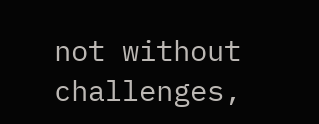not without challenges,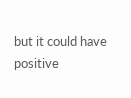but it could have positive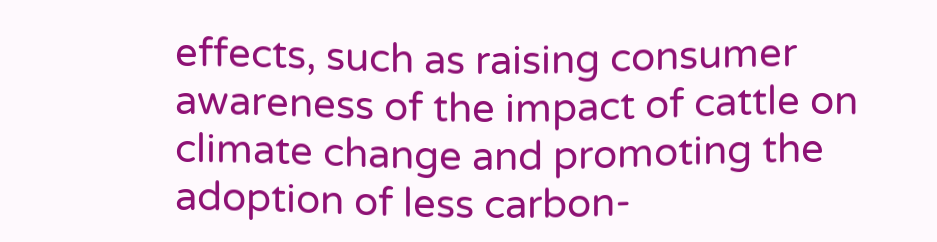effects, such as raising consumer awareness of the impact of cattle on climate change and promoting the adoption of less carbon-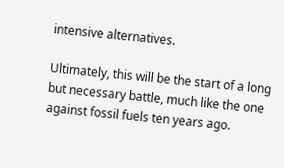intensive alternatives.

Ultimately, this will be the start of a long but necessary battle, much like the one against fossil fuels ten years ago.